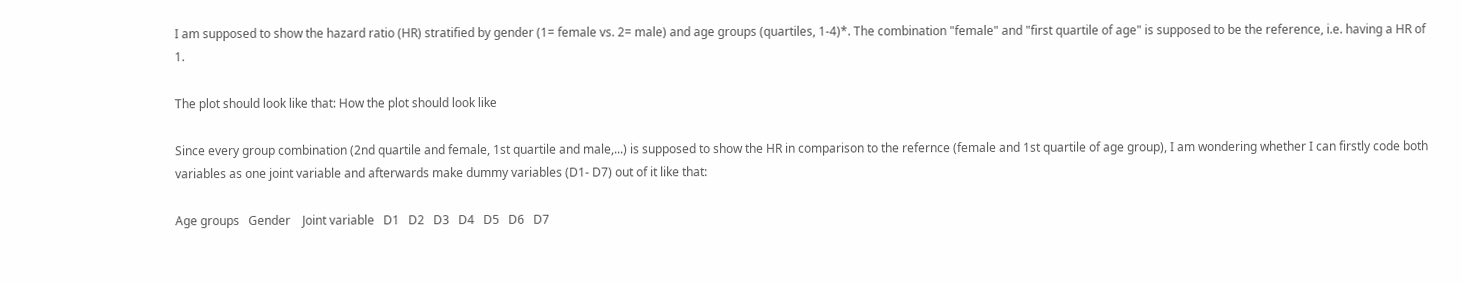I am supposed to show the hazard ratio (HR) stratified by gender (1= female vs. 2= male) and age groups (quartiles, 1-4)*. The combination "female" and "first quartile of age" is supposed to be the reference, i.e. having a HR of 1.

The plot should look like that: How the plot should look like

Since every group combination (2nd quartile and female, 1st quartile and male,...) is supposed to show the HR in comparison to the refernce (female and 1st quartile of age group), I am wondering whether I can firstly code both variables as one joint variable and afterwards make dummy variables (D1- D7) out of it like that:

Age groups   Gender    Joint variable   D1   D2   D3   D4   D5   D6   D7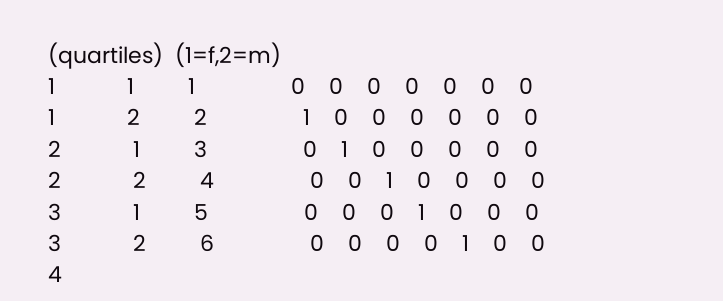(quartiles)  (1=f,2=m)
1            1         1                0    0    0    0    0    0    0
1            2         2                1    0    0    0    0    0    0
2            1         3                0    1    0    0    0    0    0
2            2         4                0    0    1    0    0    0    0
3            1         5                0    0    0    1    0    0    0
3            2         6                0    0    0    0    1    0    0
4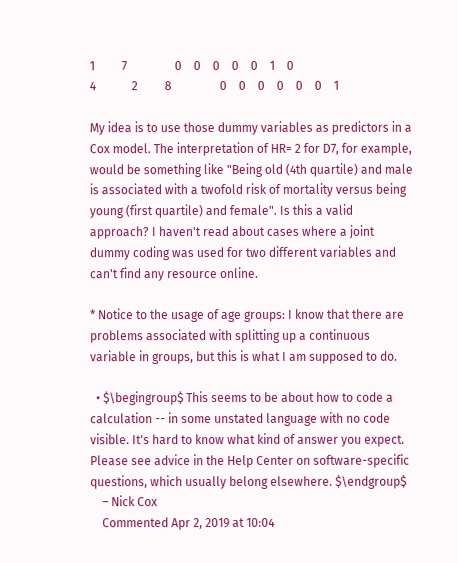1         7                0    0    0    0    0    1    0
4            2         8                0    0    0    0    0    0    1

My idea is to use those dummy variables as predictors in a Cox model. The interpretation of HR= 2 for D7, for example, would be something like "Being old (4th quartile) and male is associated with a twofold risk of mortality versus being young (first quartile) and female". Is this a valid approach? I haven't read about cases where a joint dummy coding was used for two different variables and can't find any resource online.

* Notice to the usage of age groups: I know that there are problems associated with splitting up a continuous variable in groups, but this is what I am supposed to do.

  • $\begingroup$ This seems to be about how to code a calculation -- in some unstated language with no code visible. It's hard to know what kind of answer you expect. Please see advice in the Help Center on software-specific questions, which usually belong elsewhere. $\endgroup$
    – Nick Cox
    Commented Apr 2, 2019 at 10:04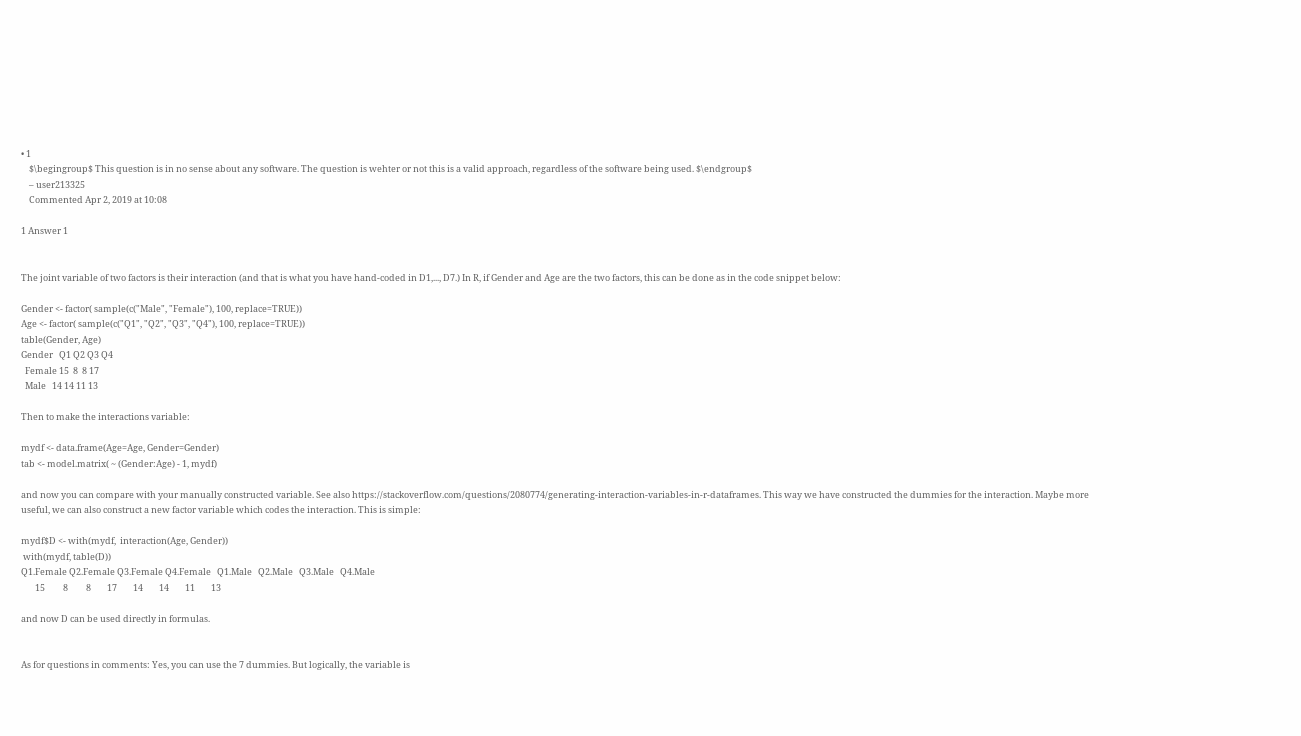• 1
    $\begingroup$ This question is in no sense about any software. The question is wehter or not this is a valid approach, regardless of the software being used. $\endgroup$
    – user213325
    Commented Apr 2, 2019 at 10:08

1 Answer 1


The joint variable of two factors is their interaction (and that is what you have hand-coded in D1,..., D7.) In R, if Gender and Age are the two factors, this can be done as in the code snippet below:

Gender <- factor( sample(c("Male", "Female"), 100, replace=TRUE))
Age <- factor( sample(c("Q1", "Q2", "Q3", "Q4"), 100, replace=TRUE))
table(Gender, Age)
Gender   Q1 Q2 Q3 Q4
  Female 15  8  8 17
  Male   14 14 11 13

Then to make the interactions variable:

mydf <- data.frame(Age=Age, Gender=Gender)
tab <- model.matrix( ~ (Gender:Age) - 1, mydf)

and now you can compare with your manually constructed variable. See also https://stackoverflow.com/questions/2080774/generating-interaction-variables-in-r-dataframes. This way we have constructed the dummies for the interaction. Maybe more useful, we can also construct a new factor variable which codes the interaction. This is simple:

mydf$D <- with(mydf,  interaction(Age, Gender))
 with(mydf, table(D))
Q1.Female Q2.Female Q3.Female Q4.Female   Q1.Male   Q2.Male   Q3.Male   Q4.Male
       15         8         8        17        14        14        11        13

and now D can be used directly in formulas.


As for questions in comments: Yes, you can use the 7 dummies. But logically, the variable is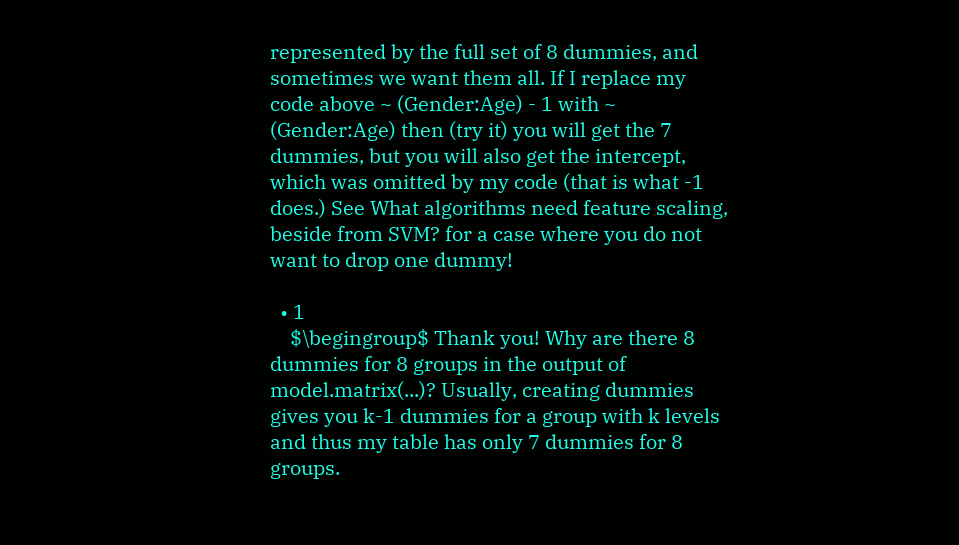represented by the full set of 8 dummies, and sometimes we want them all. If I replace my code above ~ (Gender:Age) - 1 with ~ (Gender:Age) then (try it) you will get the 7 dummies, but you will also get the intercept, which was omitted by my code (that is what -1 does.) See What algorithms need feature scaling, beside from SVM? for a case where you do not want to drop one dummy!

  • 1
    $\begingroup$ Thank you! Why are there 8 dummies for 8 groups in the output of model.matrix(...)? Usually, creating dummies gives you k-1 dummies for a group with k levels and thus my table has only 7 dummies for 8 groups.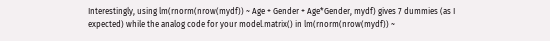Interestingly, using lm(rnorm(nrow(mydf)) ~ Age + Gender + Age*Gender, mydf) gives 7 dummies (as I expected) while the analog code for your model.matrix() in lm(rnorm(nrow(mydf)) ~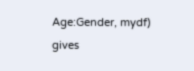Age:Gender, mydf) gives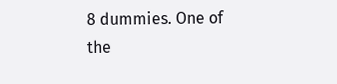8 dummies. One of the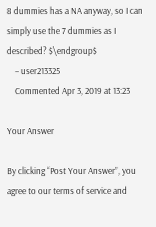8 dummies has a NA anyway, so I can simply use the 7 dummies as I described? $\endgroup$
    – user213325
    Commented Apr 3, 2019 at 13:23

Your Answer

By clicking “Post Your Answer”, you agree to our terms of service and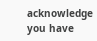acknowledge you have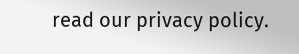read our privacy policy.